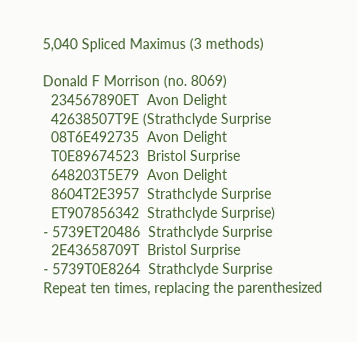5,040 Spliced Maximus (3 methods)

Donald F Morrison (no. 8069)
  234567890ET  Avon Delight
  42638507T9E (Strathclyde Surprise
  08T6E492735  Avon Delight
  T0E89674523  Bristol Surprise
  648203T5E79  Avon Delight
  8604T2E3957  Strathclyde Surprise
  ET907856342  Strathclyde Surprise)
- 5739ET20486  Strathclyde Surprise
  2E43658709T  Bristol Surprise
- 5739T0E8264  Strathclyde Surprise
Repeat ten times, replacing the parenthesized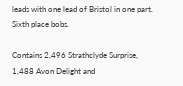leads with one lead of Bristol in one part.
Sixth place bobs.

Contains 2,496 Strathclyde Surprise, 1,488 Avon Delight and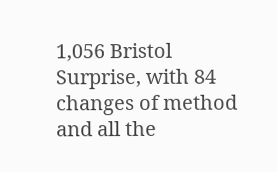1,056 Bristol Surprise, with 84 changes of method and all the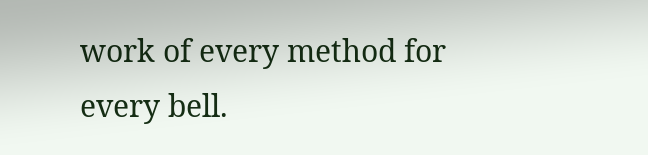work of every method for every bell.